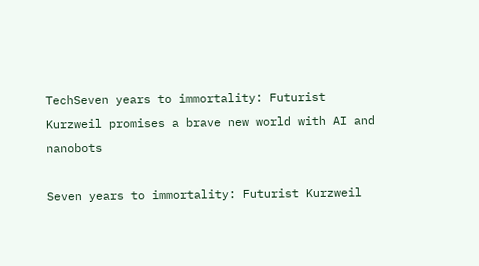TechSeven years to immortality: Futurist Kurzweil promises a brave new world with AI and nanobots

Seven years to immortality: Futurist Kurzweil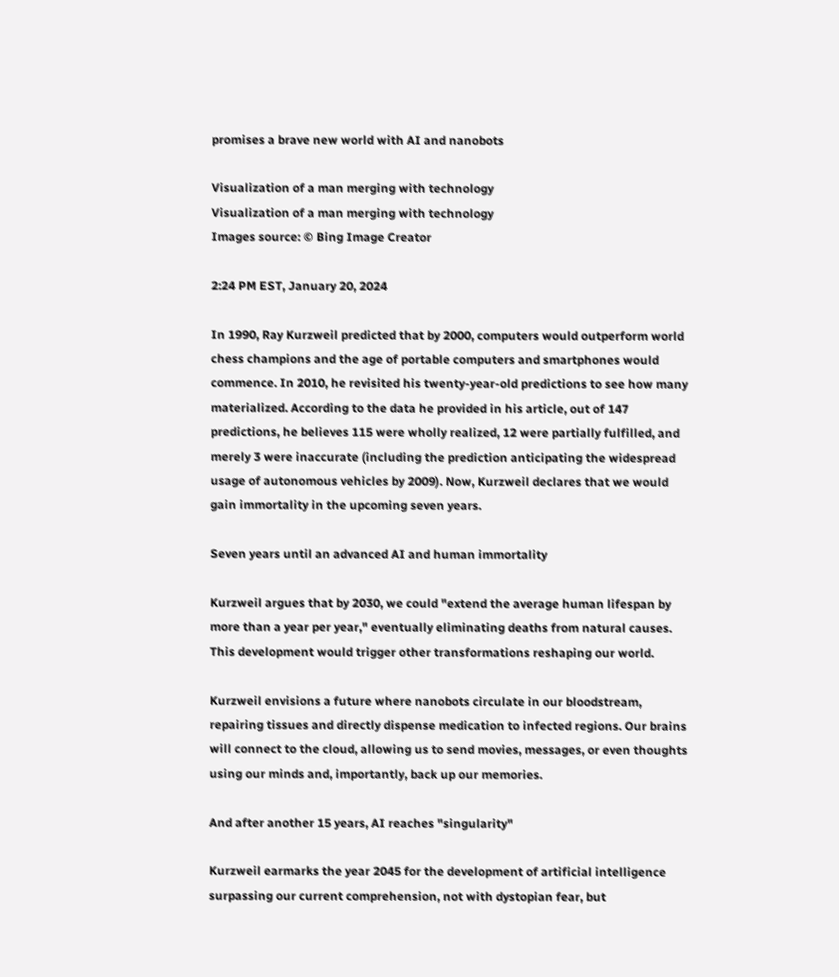promises a brave new world with AI and nanobots

Visualization of a man merging with technology
Visualization of a man merging with technology
Images source: © Bing Image Creator

2:24 PM EST, January 20, 2024

In 1990, Ray Kurzweil predicted that by 2000, computers would outperform world chess champions and the age of portable computers and smartphones would commence. In 2010, he revisited his twenty-year-old predictions to see how many materialized. According to the data he provided in his article, out of 147 predictions, he believes 115 were wholly realized, 12 were partially fulfilled, and merely 3 were inaccurate (including the prediction anticipating the widespread usage of autonomous vehicles by 2009). Now, Kurzweil declares that we would gain immortality in the upcoming seven years.

Seven years until an advanced AI and human immortality

Kurzweil argues that by 2030, we could "extend the average human lifespan by more than a year per year," eventually eliminating deaths from natural causes. This development would trigger other transformations reshaping our world.

Kurzweil envisions a future where nanobots circulate in our bloodstream, repairing tissues and directly dispense medication to infected regions. Our brains will connect to the cloud, allowing us to send movies, messages, or even thoughts using our minds and, importantly, back up our memories.

And after another 15 years, AI reaches "singularity"

Kurzweil earmarks the year 2045 for the development of artificial intelligence surpassing our current comprehension, not with dystopian fear, but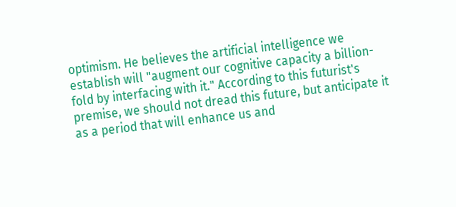optimism. He believes the artificial intelligence we establish will "augment our cognitive capacity a billion-fold by interfacing with it." According to this futurist's premise, we should not dread this future, but anticipate it as a period that will enhance us and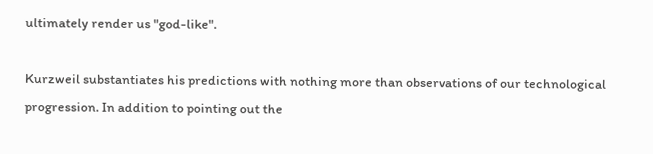ultimately render us "god-like".

Kurzweil substantiates his predictions with nothing more than observations of our technological progression. In addition to pointing out the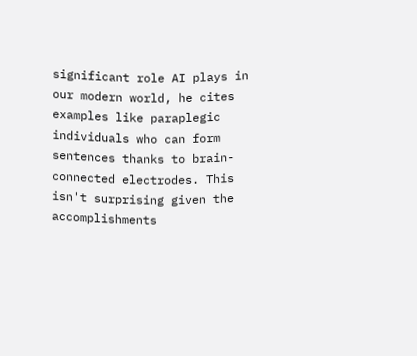significant role AI plays in our modern world, he cites examples like paraplegic individuals who can form sentences thanks to brain-connected electrodes. This isn't surprising given the accomplishments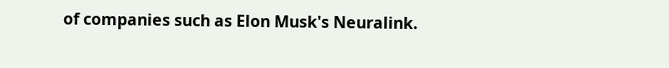of companies such as Elon Musk's Neuralink.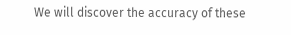We will discover the accuracy of these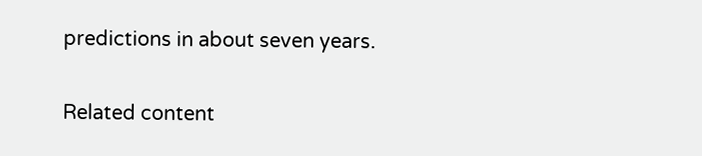predictions in about seven years.

Related content